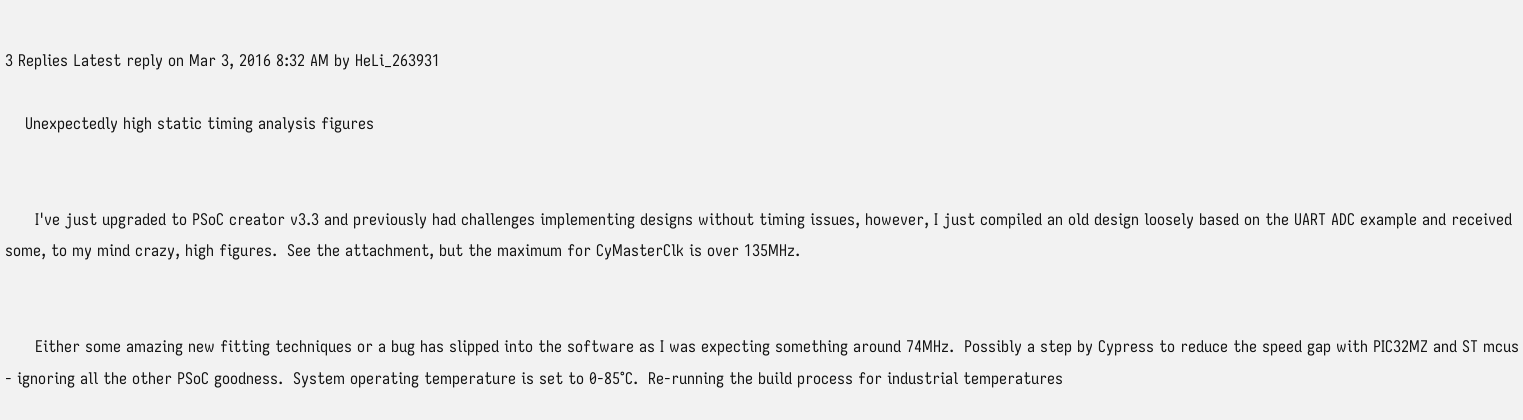3 Replies Latest reply on Mar 3, 2016 8:32 AM by HeLi_263931

    Unexpectedly high static timing analysis figures


      I've just upgraded to PSoC creator v3.3 and previously had challenges implementing designs without timing issues, however, I just compiled an old design loosely based on the UART ADC example and received some, to my mind crazy, high figures.  See the attachment, but the maximum for CyMasterClk is over 135MHz.


      Either some amazing new fitting techniques or a bug has slipped into the software as I was expecting something around 74MHz.  Possibly a step by Cypress to reduce the speed gap with PIC32MZ and ST mcus - ignoring all the other PSoC goodness.  System operating temperature is set to 0-85°C.  Re-running the build process for industrial temperatures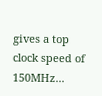gives a top clock speed of 150MHz...